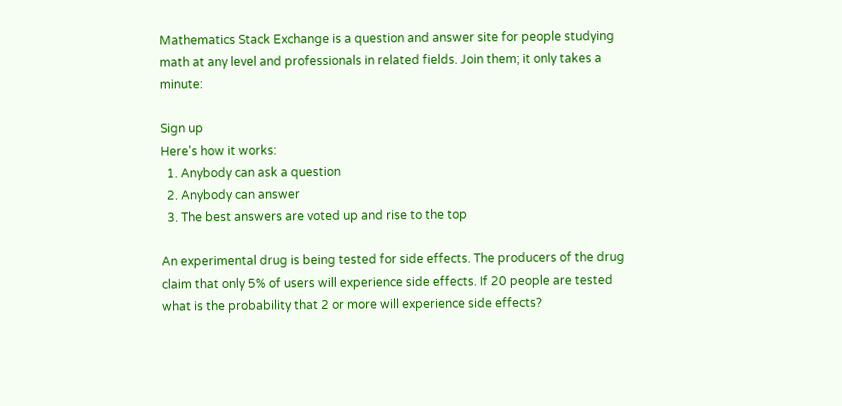Mathematics Stack Exchange is a question and answer site for people studying math at any level and professionals in related fields. Join them; it only takes a minute:

Sign up
Here's how it works:
  1. Anybody can ask a question
  2. Anybody can answer
  3. The best answers are voted up and rise to the top

An experimental drug is being tested for side effects. The producers of the drug claim that only 5% of users will experience side effects. If 20 people are tested what is the probability that 2 or more will experience side effects?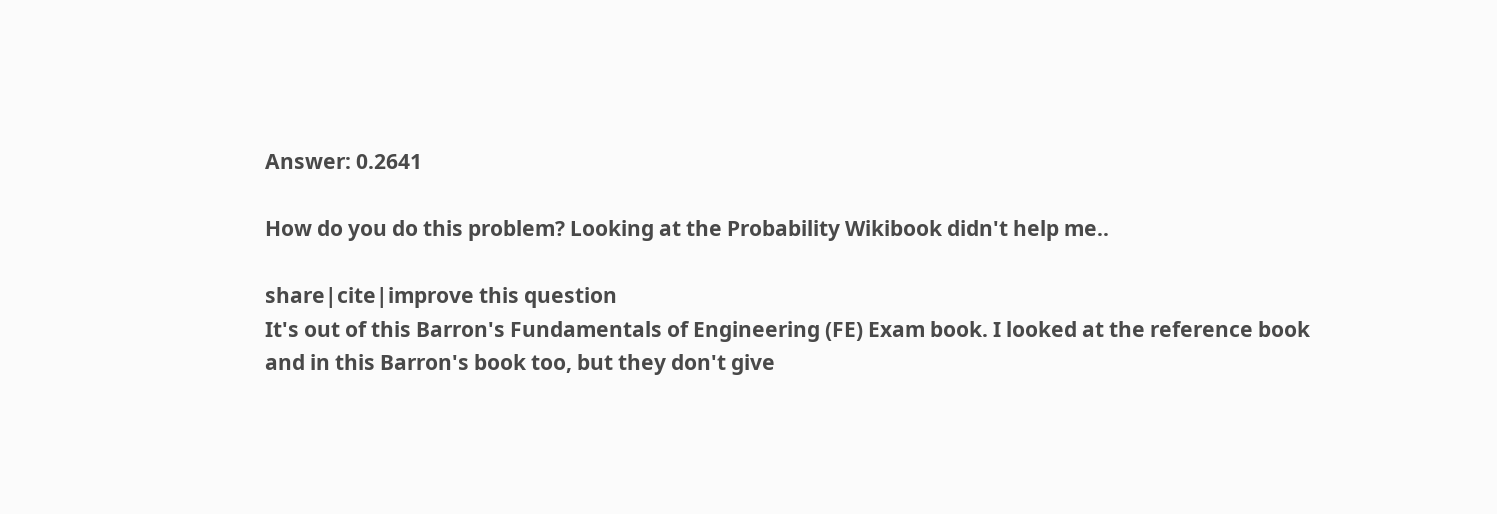Answer: 0.2641

How do you do this problem? Looking at the Probability Wikibook didn't help me..

share|cite|improve this question
It's out of this Barron's Fundamentals of Engineering (FE) Exam book. I looked at the reference book and in this Barron's book too, but they don't give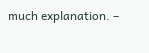much explanation. –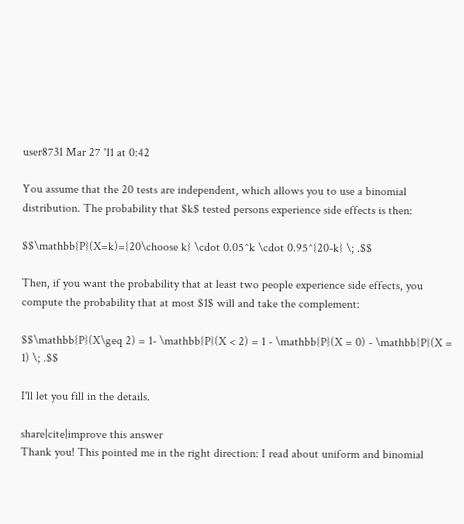user8731 Mar 27 '11 at 0:42

You assume that the 20 tests are independent, which allows you to use a binomial distribution. The probability that $k$ tested persons experience side effects is then:

$$\mathbb{P}(X=k)={20\choose k} \cdot 0.05^k \cdot 0.95^{20-k} \; .$$

Then, if you want the probability that at least two people experience side effects, you compute the probability that at most $1$ will and take the complement:

$$\mathbb{P}(X\geq 2) = 1- \mathbb{P}(X < 2) = 1 - \mathbb{P}(X = 0) - \mathbb{P}(X = 1) \; .$$

I'll let you fill in the details.

share|cite|improve this answer
Thank you! This pointed me in the right direction: I read about uniform and binomial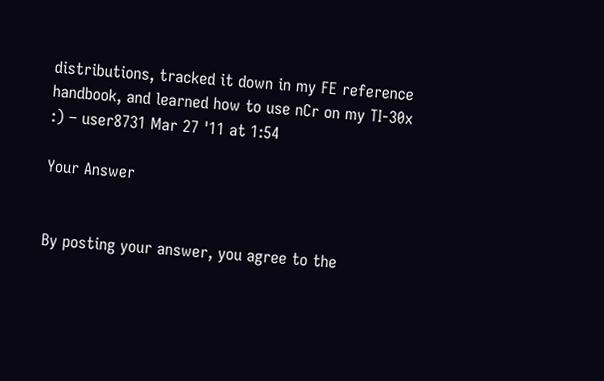distributions, tracked it down in my FE reference handbook, and learned how to use nCr on my TI-30x :) – user8731 Mar 27 '11 at 1:54

Your Answer


By posting your answer, you agree to the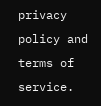privacy policy and terms of service.